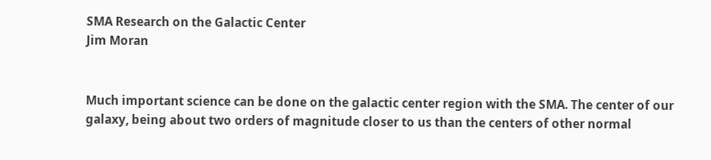SMA Research on the Galactic Center
Jim Moran


Much important science can be done on the galactic center region with the SMA. The center of our galaxy, being about two orders of magnitude closer to us than the centers of other normal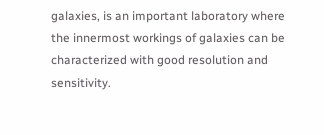galaxies, is an important laboratory where the innermost workings of galaxies can be characterized with good resolution and sensitivity.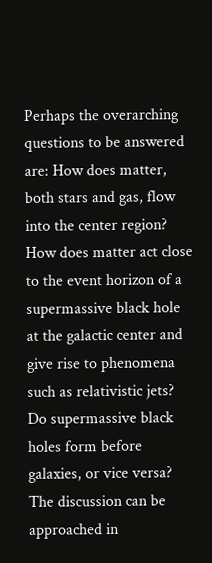Perhaps the overarching questions to be answered are: How does matter, both stars and gas, flow into the center region? How does matter act close to the event horizon of a supermassive black hole at the galactic center and give rise to phenomena such as relativistic jets? Do supermassive black holes form before galaxies, or vice versa? The discussion can be approached in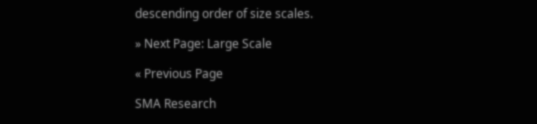descending order of size scales.

» Next Page: Large Scale

« Previous Page

SMA Research